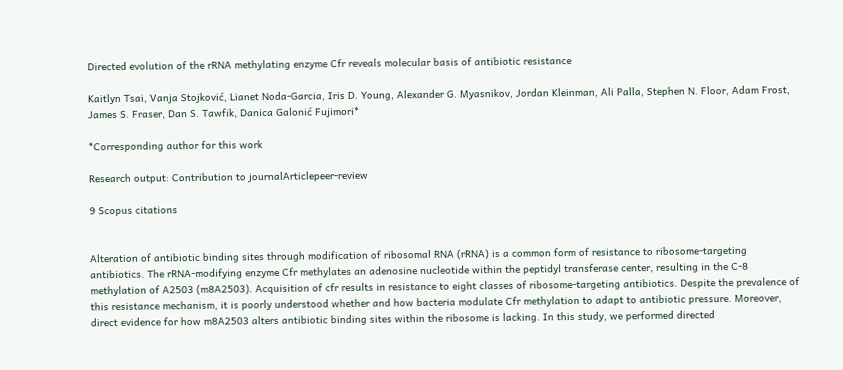Directed evolution of the rRNA methylating enzyme Cfr reveals molecular basis of antibiotic resistance

Kaitlyn Tsai, Vanja Stojković, Lianet Noda-Garcia, Iris D. Young, Alexander G. Myasnikov, Jordan Kleinman, Ali Palla, Stephen N. Floor, Adam Frost, James S. Fraser, Dan S. Tawfik, Danica Galonić Fujimori*

*Corresponding author for this work

Research output: Contribution to journalArticlepeer-review

9 Scopus citations


Alteration of antibiotic binding sites through modification of ribosomal RNA (rRNA) is a common form of resistance to ribosome-targeting antibiotics. The rRNA-modifying enzyme Cfr methylates an adenosine nucleotide within the peptidyl transferase center, resulting in the C-8 methylation of A2503 (m8A2503). Acquisition of cfr results in resistance to eight classes of ribosome-targeting antibiotics. Despite the prevalence of this resistance mechanism, it is poorly understood whether and how bacteria modulate Cfr methylation to adapt to antibiotic pressure. Moreover, direct evidence for how m8A2503 alters antibiotic binding sites within the ribosome is lacking. In this study, we performed directed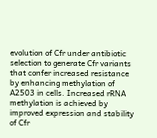evolution of Cfr under antibiotic selection to generate Cfr variants that confer increased resistance by enhancing methylation of A2503 in cells. Increased rRNA methylation is achieved by improved expression and stability of Cfr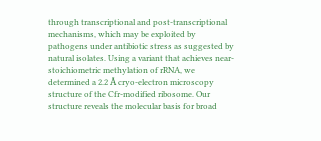through transcriptional and post-transcriptional mechanisms, which may be exploited by pathogens under antibiotic stress as suggested by natural isolates. Using a variant that achieves near-stoichiometric methylation of rRNA, we determined a 2.2 Å cryo-electron microscopy structure of the Cfr-modified ribosome. Our structure reveals the molecular basis for broad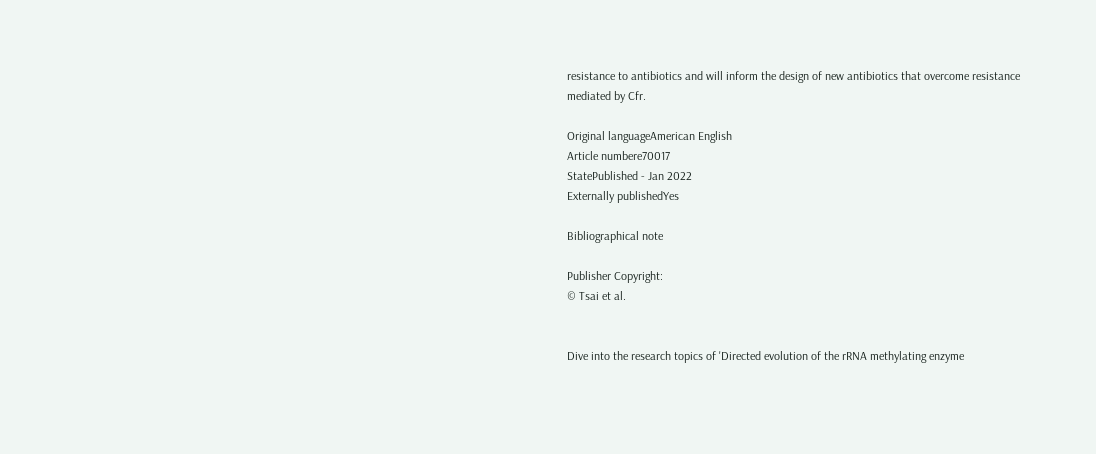resistance to antibiotics and will inform the design of new antibiotics that overcome resistance mediated by Cfr.

Original languageAmerican English
Article numbere70017
StatePublished - Jan 2022
Externally publishedYes

Bibliographical note

Publisher Copyright:
© Tsai et al.


Dive into the research topics of 'Directed evolution of the rRNA methylating enzyme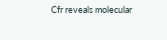Cfr reveals molecular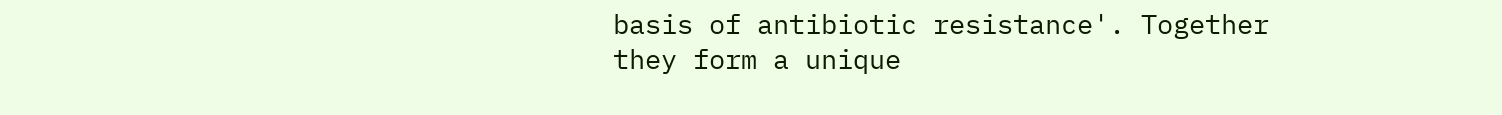basis of antibiotic resistance'. Together they form a unique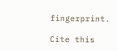fingerprint.

Cite this